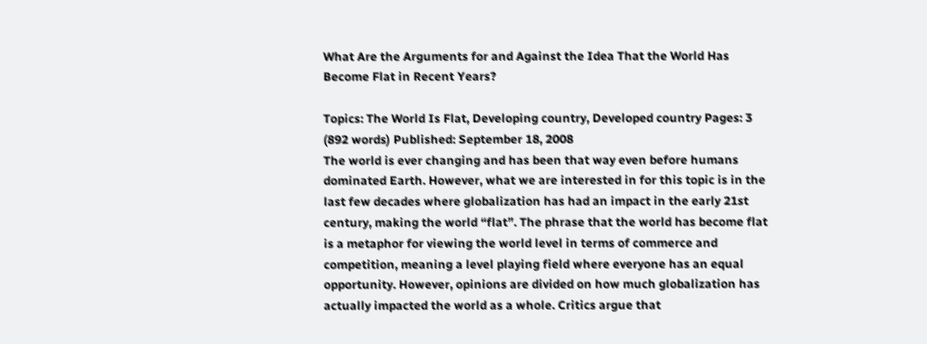What Are the Arguments for and Against the Idea That the World Has Become Flat in Recent Years?

Topics: The World Is Flat, Developing country, Developed country Pages: 3 (892 words) Published: September 18, 2008
The world is ever changing and has been that way even before humans dominated Earth. However, what we are interested in for this topic is in the last few decades where globalization has had an impact in the early 21st century, making the world “flat”. The phrase that the world has become flat is a metaphor for viewing the world level in terms of commerce and competition, meaning a level playing field where everyone has an equal opportunity. However, opinions are divided on how much globalization has actually impacted the world as a whole. Critics argue that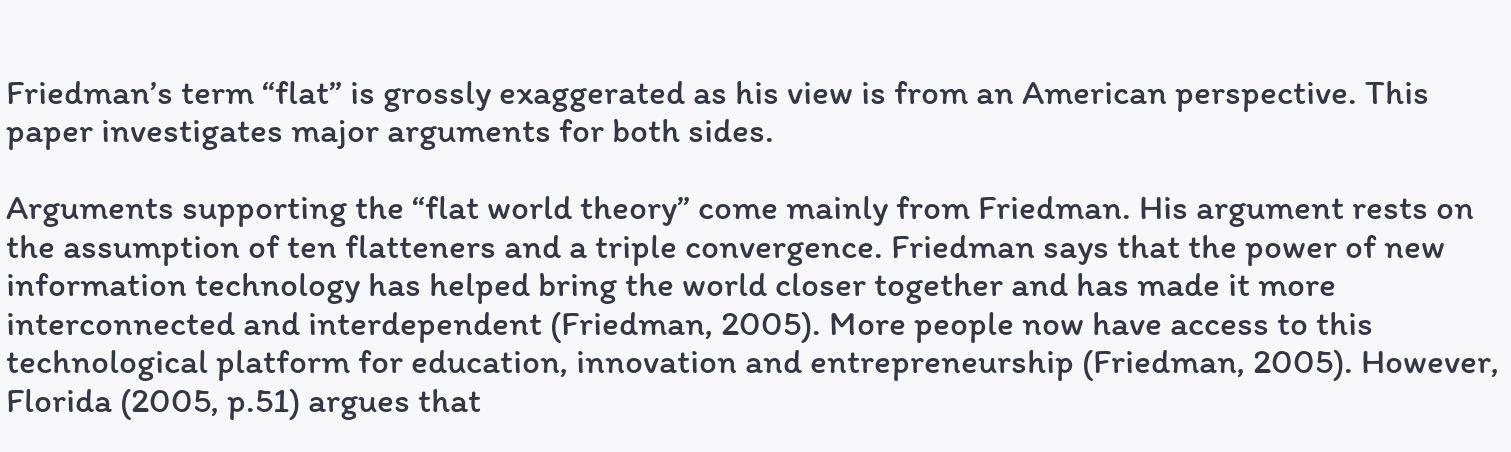Friedman’s term “flat” is grossly exaggerated as his view is from an American perspective. This paper investigates major arguments for both sides.

Arguments supporting the “flat world theory” come mainly from Friedman. His argument rests on the assumption of ten flatteners and a triple convergence. Friedman says that the power of new information technology has helped bring the world closer together and has made it more interconnected and interdependent (Friedman, 2005). More people now have access to this technological platform for education, innovation and entrepreneurship (Friedman, 2005). However, Florida (2005, p.51) argues that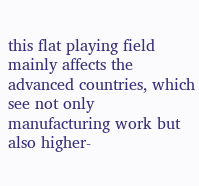this flat playing field mainly affects the advanced countries, which see not only manufacturing work but also higher-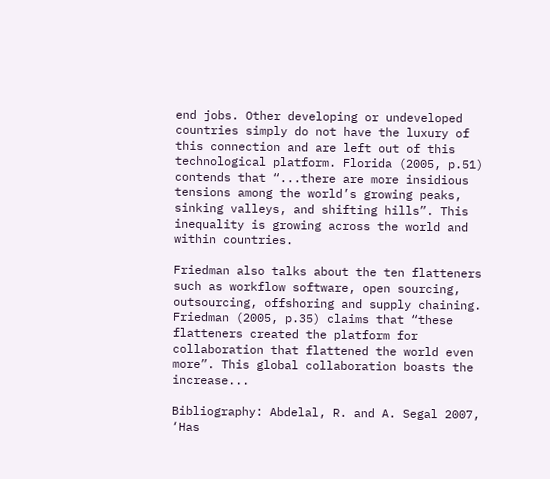end jobs. Other developing or undeveloped countries simply do not have the luxury of this connection and are left out of this technological platform. Florida (2005, p.51) contends that “...there are more insidious tensions among the world’s growing peaks, sinking valleys, and shifting hills”. This inequality is growing across the world and within countries.

Friedman also talks about the ten flatteners such as workflow software, open sourcing, outsourcing, offshoring and supply chaining. Friedman (2005, p.35) claims that “these flatteners created the platform for collaboration that flattened the world even more”. This global collaboration boasts the increase...

Bibliography: Abdelal, R. and A. Segal 2007, ‘Has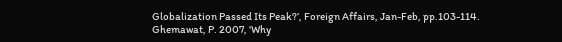Globalization Passed Its Peak?’, Foreign Affairs, Jan-Feb, pp.103-114.
Ghemawat, P. 2007, 'Why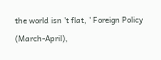the world isn 't flat, ' Foreign Policy (March-April),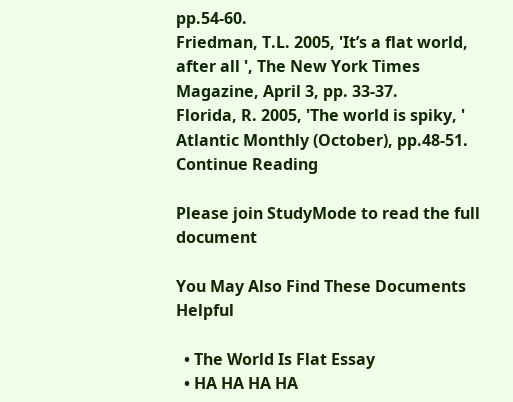pp.54-60.
Friedman, T.L. 2005, 'It’s a flat world, after all ', The New York Times Magazine, April 3, pp. 33-37.
Florida, R. 2005, 'The world is spiky, ' Atlantic Monthly (October), pp.48-51.
Continue Reading

Please join StudyMode to read the full document

You May Also Find These Documents Helpful

  • The World Is Flat Essay
  • HA HA HA HA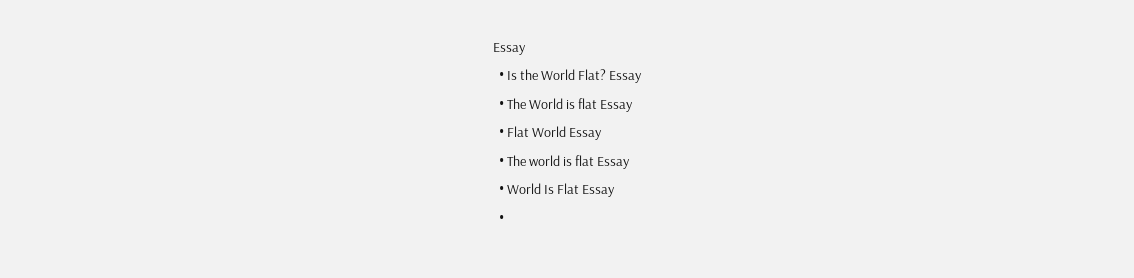Essay
  • Is the World Flat? Essay
  • The World is flat Essay
  • Flat World Essay
  • The world is flat Essay
  • World Is Flat Essay
  •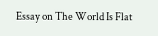Essay on The World Is Flat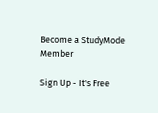Become a StudyMode Member

Sign Up - It's Free